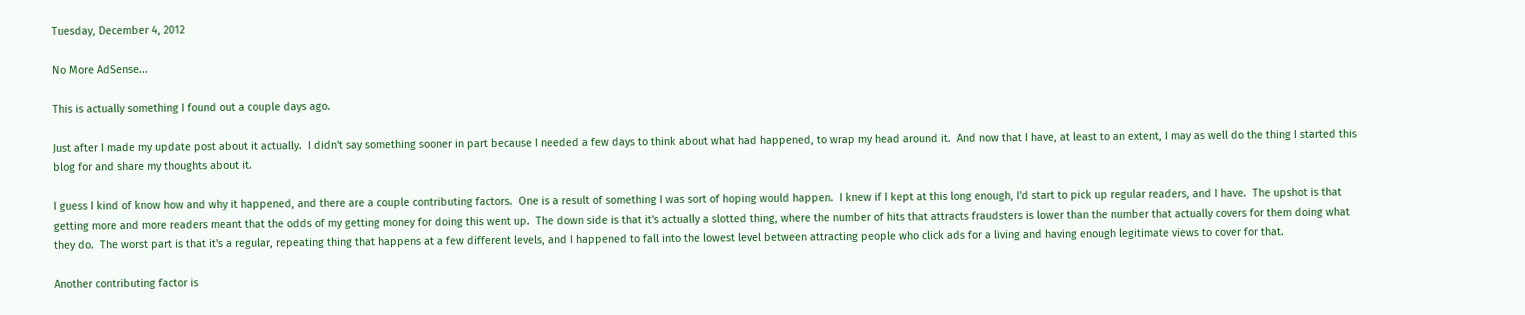Tuesday, December 4, 2012

No More AdSense...

This is actually something I found out a couple days ago.

Just after I made my update post about it actually.  I didn't say something sooner in part because I needed a few days to think about what had happened, to wrap my head around it.  And now that I have, at least to an extent, I may as well do the thing I started this blog for and share my thoughts about it.

I guess I kind of know how and why it happened, and there are a couple contributing factors.  One is a result of something I was sort of hoping would happen.  I knew if I kept at this long enough, I'd start to pick up regular readers, and I have.  The upshot is that getting more and more readers meant that the odds of my getting money for doing this went up.  The down side is that it's actually a slotted thing, where the number of hits that attracts fraudsters is lower than the number that actually covers for them doing what they do.  The worst part is that it's a regular, repeating thing that happens at a few different levels, and I happened to fall into the lowest level between attracting people who click ads for a living and having enough legitimate views to cover for that.

Another contributing factor is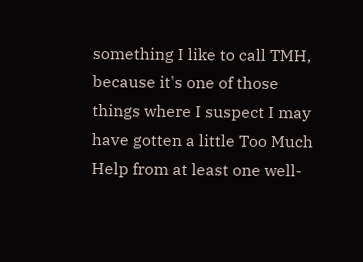something I like to call TMH, because it's one of those things where I suspect I may have gotten a little Too Much Help from at least one well-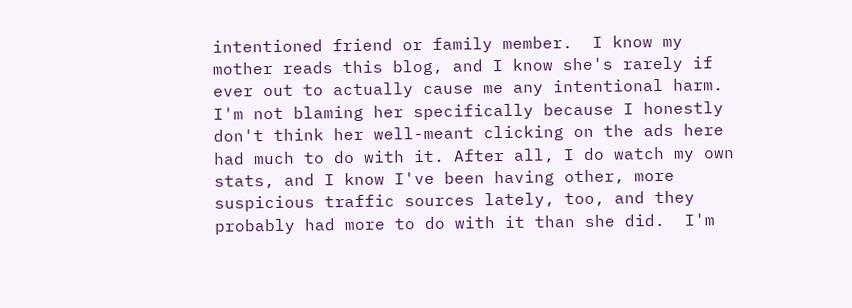intentioned friend or family member.  I know my mother reads this blog, and I know she's rarely if ever out to actually cause me any intentional harm.  I'm not blaming her specifically because I honestly don't think her well-meant clicking on the ads here had much to do with it. After all, I do watch my own stats, and I know I've been having other, more suspicious traffic sources lately, too, and they probably had more to do with it than she did.  I'm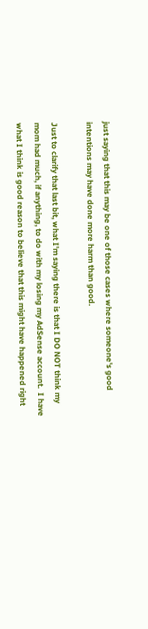just saying that this may be one of those cases where someone's good intentions may have done more harm than good.

Just to clarify that last bit, what I'm saying there is that I DO NOT think my mom had much, if anything, to do with my losing my AdSense account.  I have what I think is good reason to believe that this might have happened right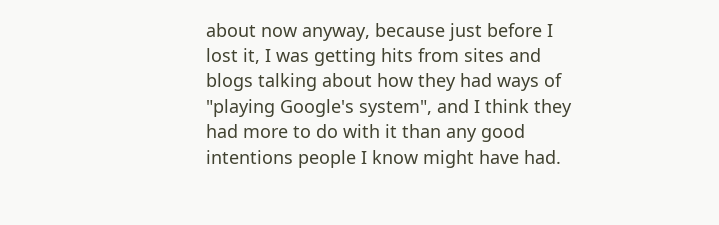about now anyway, because just before I lost it, I was getting hits from sites and blogs talking about how they had ways of "playing Google's system", and I think they had more to do with it than any good intentions people I know might have had.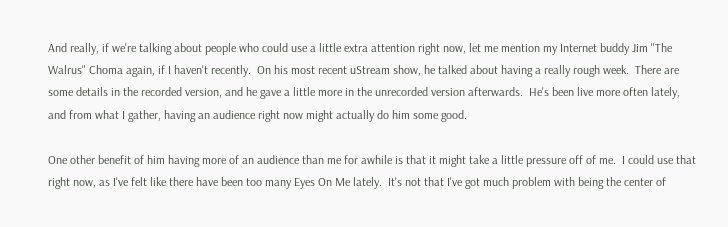And really, if we're talking about people who could use a little extra attention right now, let me mention my Internet buddy Jim "The Walrus" Choma again, if I haven't recently.  On his most recent uStream show, he talked about having a really rough week.  There are some details in the recorded version, and he gave a little more in the unrecorded version afterwards.  He's been live more often lately, and from what I gather, having an audience right now might actually do him some good.

One other benefit of him having more of an audience than me for awhile is that it might take a little pressure off of me.  I could use that right now, as I've felt like there have been too many Eyes On Me lately.  It's not that I've got much problem with being the center of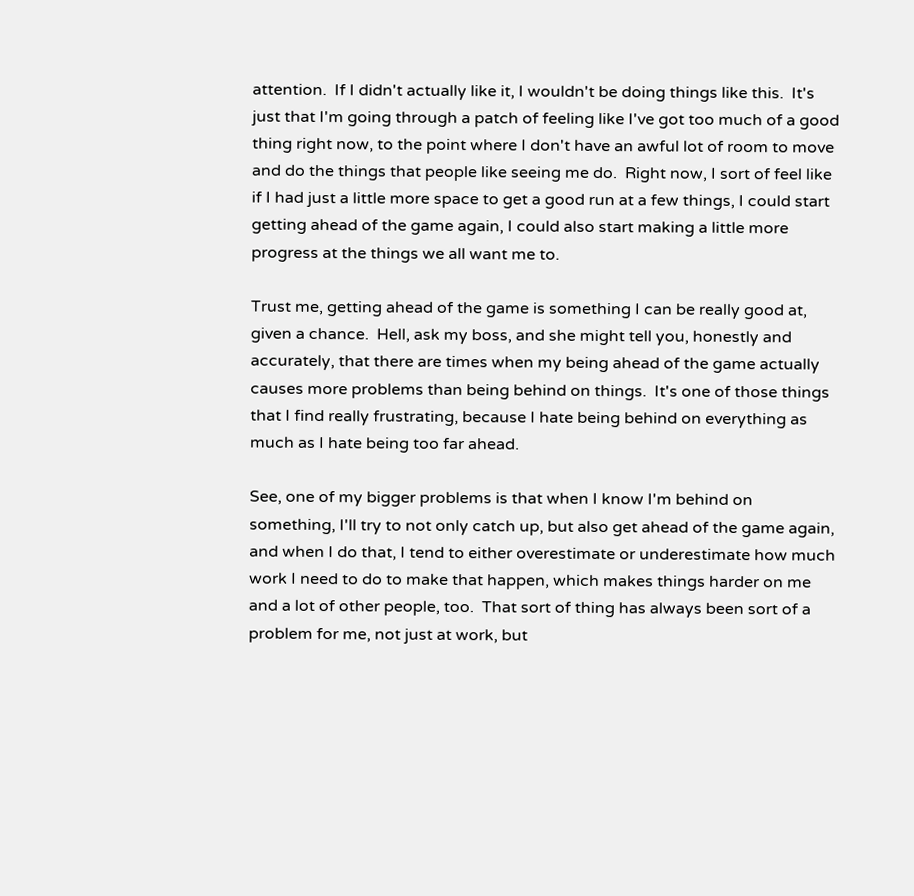attention.  If I didn't actually like it, I wouldn't be doing things like this.  It's just that I'm going through a patch of feeling like I've got too much of a good thing right now, to the point where I don't have an awful lot of room to move and do the things that people like seeing me do.  Right now, I sort of feel like if I had just a little more space to get a good run at a few things, I could start getting ahead of the game again, I could also start making a little more progress at the things we all want me to.

Trust me, getting ahead of the game is something I can be really good at, given a chance.  Hell, ask my boss, and she might tell you, honestly and accurately, that there are times when my being ahead of the game actually causes more problems than being behind on things.  It's one of those things that I find really frustrating, because I hate being behind on everything as much as I hate being too far ahead.

See, one of my bigger problems is that when I know I'm behind on something, I'll try to not only catch up, but also get ahead of the game again, and when I do that, I tend to either overestimate or underestimate how much work I need to do to make that happen, which makes things harder on me and a lot of other people, too.  That sort of thing has always been sort of a problem for me, not just at work, but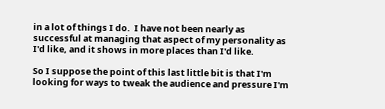in a lot of things I do.  I have not been nearly as successful at managing that aspect of my personality as I'd like, and it shows in more places than I'd like.

So I suppose the point of this last little bit is that I'm looking for ways to tweak the audience and pressure I'm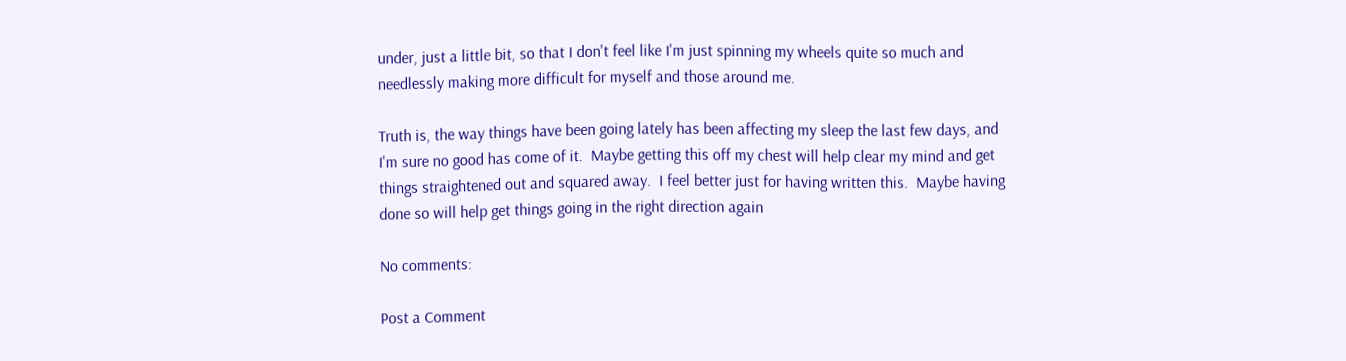under, just a little bit, so that I don't feel like I'm just spinning my wheels quite so much and needlessly making more difficult for myself and those around me.

Truth is, the way things have been going lately has been affecting my sleep the last few days, and I'm sure no good has come of it.  Maybe getting this off my chest will help clear my mind and get things straightened out and squared away.  I feel better just for having written this.  Maybe having done so will help get things going in the right direction again

No comments:

Post a Comment